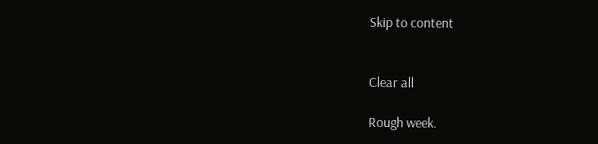Skip to content


Clear all

Rough week.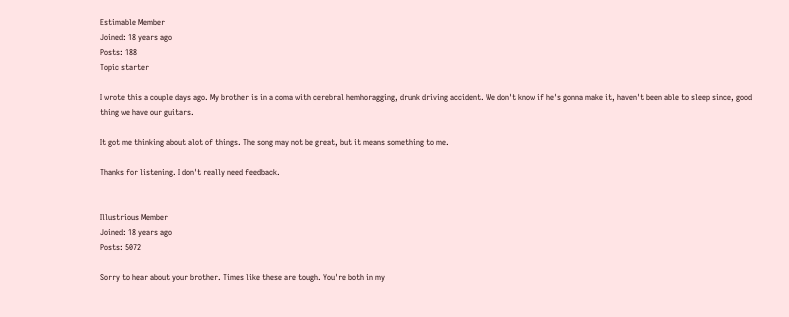Estimable Member
Joined: 18 years ago
Posts: 188
Topic starter

I wrote this a couple days ago. My brother is in a coma with cerebral hemhoragging, drunk driving accident. We don't know if he's gonna make it, haven't been able to sleep since, good thing we have our guitars.

It got me thinking about alot of things. The song may not be great, but it means something to me.

Thanks for listening. I don't really need feedback.


Illustrious Member
Joined: 18 years ago
Posts: 5072

Sorry to hear about your brother. Times like these are tough. You're both in my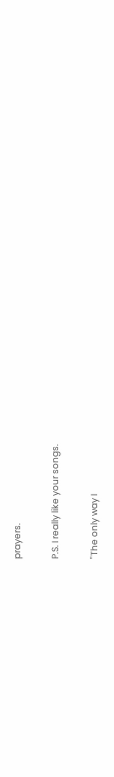prayers.

P.S. I really like your songs.

"The only way I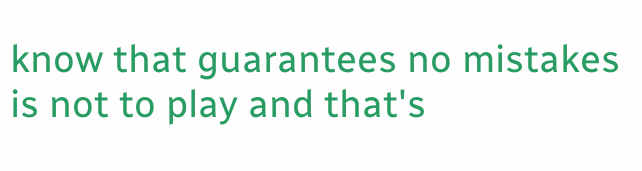know that guarantees no mistakes is not to play and that's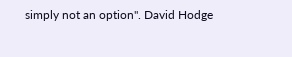simply not an option". David Hodge